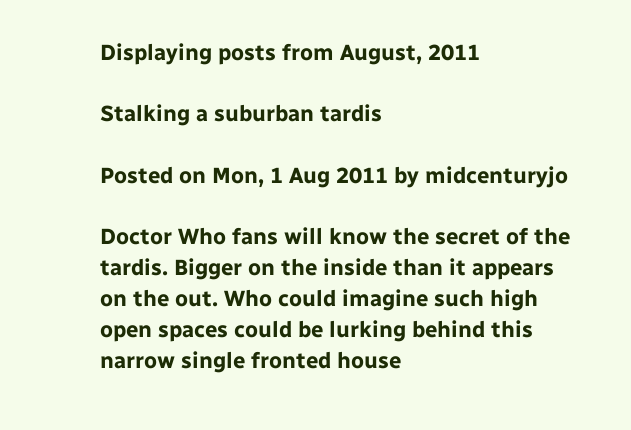Displaying posts from August, 2011

Stalking a suburban tardis

Posted on Mon, 1 Aug 2011 by midcenturyjo

Doctor Who fans will know the secret of the tardis. Bigger on the inside than it appears on the out. Who could imagine such high open spaces could be lurking behind this narrow single fronted house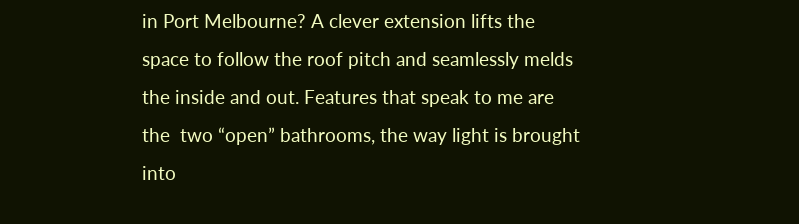in Port Melbourne? A clever extension lifts the space to follow the roof pitch and seamlessly melds the inside and out. Features that speak to me are the  two “open” bathrooms, the way light is brought into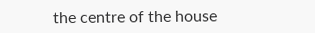the centre of the house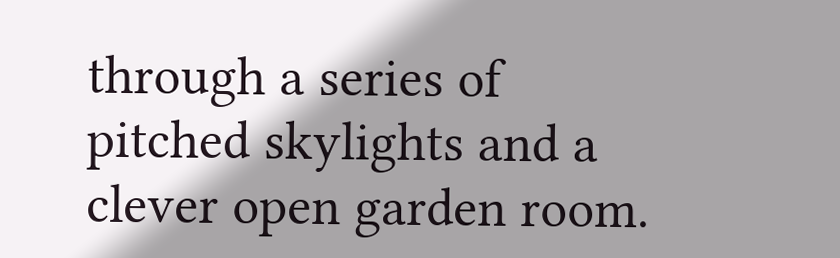through a series of pitched skylights and a clever open garden room.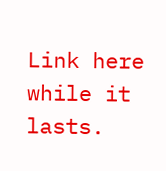Link here while it lasts.